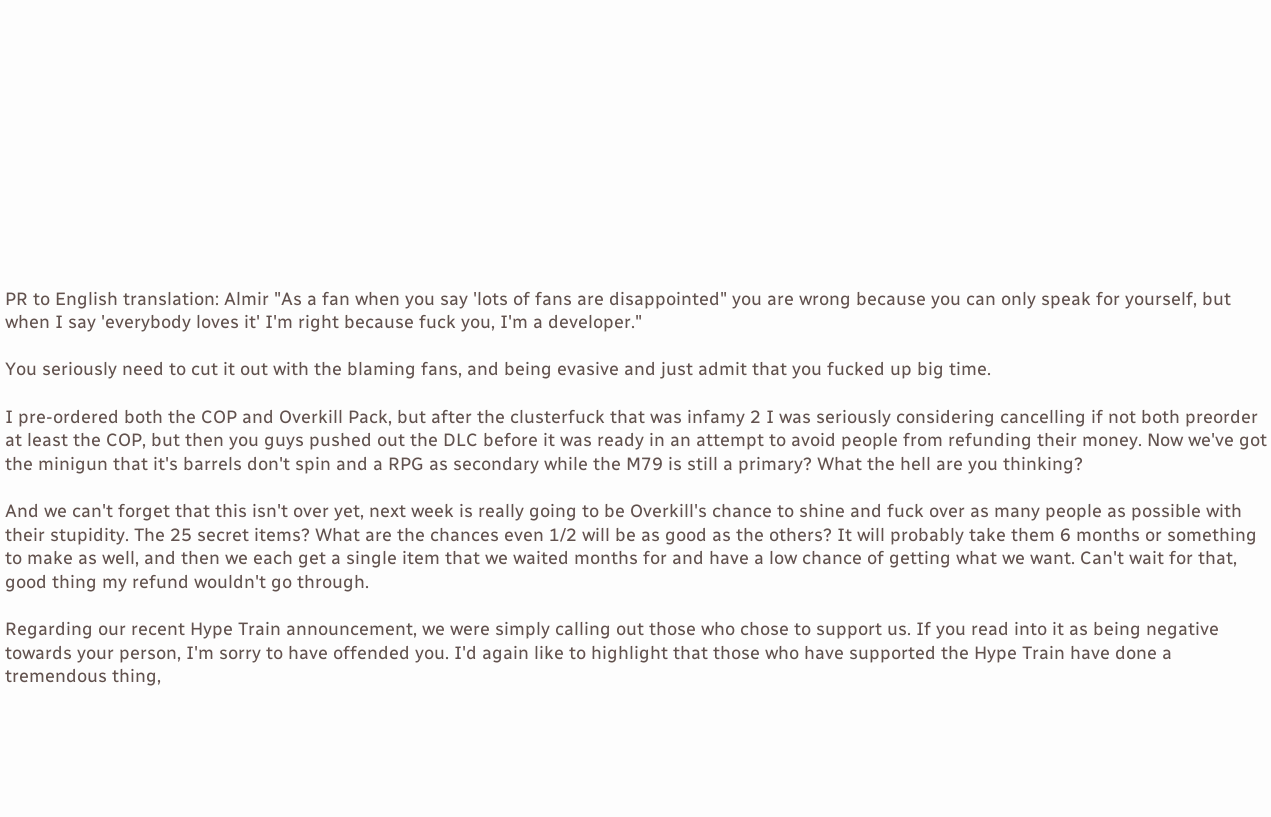PR to English translation: Almir "As a fan when you say 'lots of fans are disappointed" you are wrong because you can only speak for yourself, but when I say 'everybody loves it' I'm right because fuck you, I'm a developer."

You seriously need to cut it out with the blaming fans, and being evasive and just admit that you fucked up big time.

I pre-ordered both the COP and Overkill Pack, but after the clusterfuck that was infamy 2 I was seriously considering cancelling if not both preorder at least the COP, but then you guys pushed out the DLC before it was ready in an attempt to avoid people from refunding their money. Now we've got the minigun that it's barrels don't spin and a RPG as secondary while the M79 is still a primary? What the hell are you thinking?

And we can't forget that this isn't over yet, next week is really going to be Overkill's chance to shine and fuck over as many people as possible with their stupidity. The 25 secret items? What are the chances even 1/2 will be as good as the others? It will probably take them 6 months or something to make as well, and then we each get a single item that we waited months for and have a low chance of getting what we want. Can't wait for that, good thing my refund wouldn't go through.

Regarding our recent Hype Train announcement, we were simply calling out those who chose to support us. If you read into it as being negative towards your person, I'm sorry to have offended you. I'd again like to highlight that those who have supported the Hype Train have done a tremendous thing,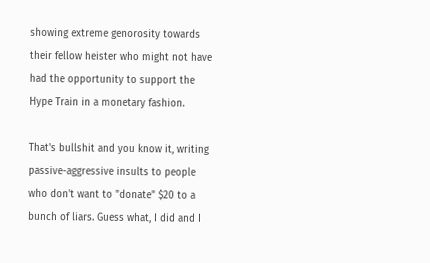showing extreme genorosity towards their fellow heister who might not have had the opportunity to support the Hype Train in a monetary fashion.

That's bullshit and you know it, writing passive-aggressive insults to people who don't want to "donate" $20 to a bunch of liars. Guess what, I did and I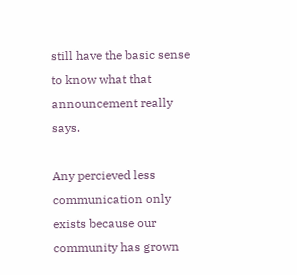still have the basic sense to know what that announcement really says.

Any percieved less communication only exists because our community has grown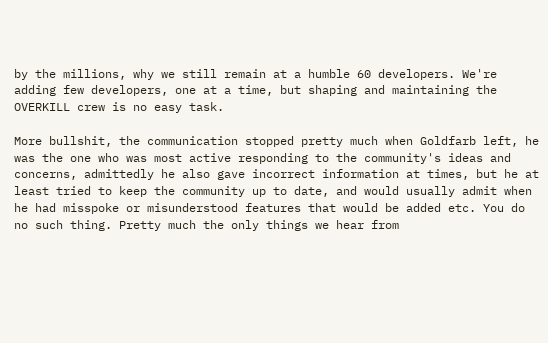by the millions, why we still remain at a humble 60 developers. We're adding few developers, one at a time, but shaping and maintaining the OVERKILL crew is no easy task.

More bullshit, the communication stopped pretty much when Goldfarb left, he was the one who was most active responding to the community's ideas and concerns, admittedly he also gave incorrect information at times, but he at least tried to keep the community up to date, and would usually admit when he had misspoke or misunderstood features that would be added etc. You do no such thing. Pretty much the only things we hear from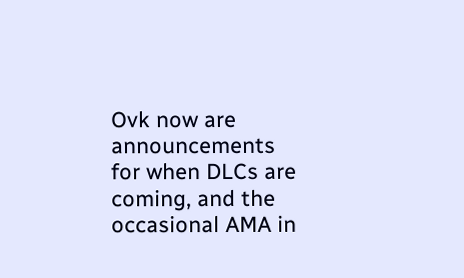Ovk now are announcements for when DLCs are coming, and the occasional AMA in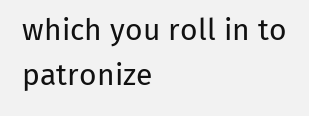which you roll in to patronize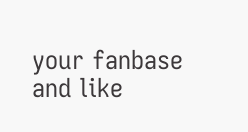your fanbase and like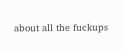about all the fuckups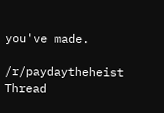you've made.

/r/paydaytheheist Thread